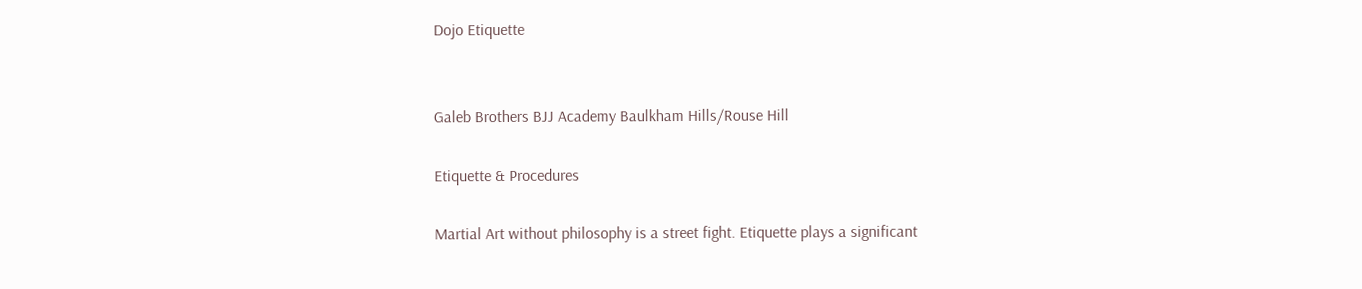Dojo Etiquette


Galeb Brothers BJJ Academy Baulkham Hills/Rouse Hill

Etiquette & Procedures

Martial Art without philosophy is a street fight. Etiquette plays a significant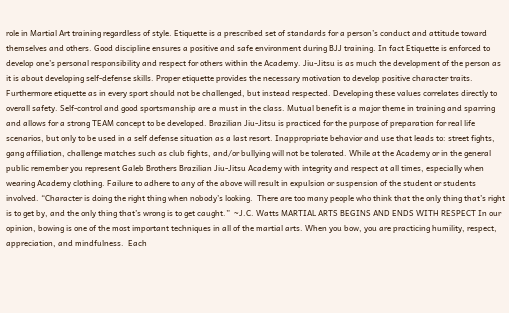role in Martial Art training regardless of style. Etiquette is a prescribed set of standards for a person’s conduct and attitude toward themselves and others. Good discipline ensures a positive and safe environment during BJJ training. In fact Etiquette is enforced to develop one’s personal responsibility and respect for others within the Academy. Jiu-Jitsu is as much the development of the person as it is about developing self-defense skills. Proper etiquette provides the necessary motivation to develop positive character traits. Furthermore etiquette as in every sport should not be challenged, but instead respected. Developing these values correlates directly to overall safety. Self-control and good sportsmanship are a must in the class. Mutual benefit is a major theme in training and sparring and allows for a strong TEAM concept to be developed. Brazilian Jiu-Jitsu is practiced for the purpose of preparation for real life scenarios, but only to be used in a self defense situation as a last resort. Inappropriate behavior and use that leads to: street fights, gang affiliation, challenge matches such as club fights, and/or bullying will not be tolerated. While at the Academy or in the general public remember you represent Galeb Brothers Brazilian Jiu-Jitsu Academy with integrity and respect at all times, especially when wearing Academy clothing. Failure to adhere to any of the above will result in expulsion or suspension of the student or students involved. “Character is doing the right thing when nobody’s looking.  There are too many people who think that the only thing that’s right is to get by, and the only thing that’s wrong is to get caught.”  ~J.C. Watts MARTIAL ARTS BEGINS AND ENDS WITH RESPECT In our opinion, bowing is one of the most important techniques in all of the martial arts. When you bow, you are practicing humility, respect, appreciation, and mindfulness.  Each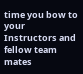time you bow to your Instructors and fellow team mates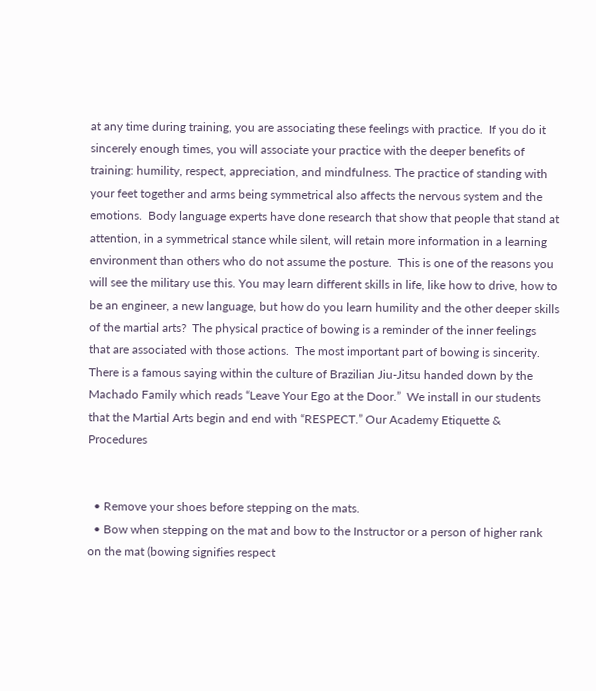at any time during training, you are associating these feelings with practice.  If you do it sincerely enough times, you will associate your practice with the deeper benefits of training: humility, respect, appreciation, and mindfulness. The practice of standing with your feet together and arms being symmetrical also affects the nervous system and the emotions.  Body language experts have done research that show that people that stand at attention, in a symmetrical stance while silent, will retain more information in a learning environment than others who do not assume the posture.  This is one of the reasons you will see the military use this. You may learn different skills in life, like how to drive, how to be an engineer, a new language, but how do you learn humility and the other deeper skills of the martial arts?  The physical practice of bowing is a reminder of the inner feelings that are associated with those actions.  The most important part of bowing is sincerity. There is a famous saying within the culture of Brazilian Jiu-Jitsu handed down by the Machado Family which reads “Leave Your Ego at the Door.”  We install in our students that the Martial Arts begin and end with “RESPECT.” Our Academy Etiquette & Procedures


  • Remove your shoes before stepping on the mats.
  • Bow when stepping on the mat and bow to the Instructor or a person of higher rank on the mat (bowing signifies respect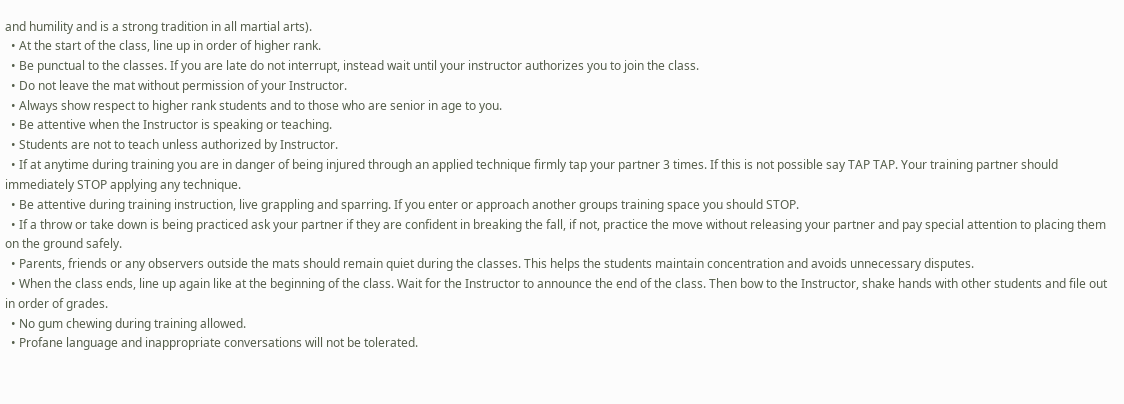and humility and is a strong tradition in all martial arts).
  • At the start of the class, line up in order of higher rank.
  • Be punctual to the classes. If you are late do not interrupt, instead wait until your instructor authorizes you to join the class.
  • Do not leave the mat without permission of your Instructor.
  • Always show respect to higher rank students and to those who are senior in age to you.
  • Be attentive when the Instructor is speaking or teaching.
  • Students are not to teach unless authorized by Instructor.
  • If at anytime during training you are in danger of being injured through an applied technique firmly tap your partner 3 times. If this is not possible say TAP TAP. Your training partner should immediately STOP applying any technique.
  • Be attentive during training instruction, live grappling and sparring. If you enter or approach another groups training space you should STOP.
  • If a throw or take down is being practiced ask your partner if they are confident in breaking the fall, if not, practice the move without releasing your partner and pay special attention to placing them on the ground safely.
  • Parents, friends or any observers outside the mats should remain quiet during the classes. This helps the students maintain concentration and avoids unnecessary disputes.
  • When the class ends, line up again like at the beginning of the class. Wait for the Instructor to announce the end of the class. Then bow to the Instructor, shake hands with other students and file out in order of grades.
  • No gum chewing during training allowed.
  • Profane language and inappropriate conversations will not be tolerated.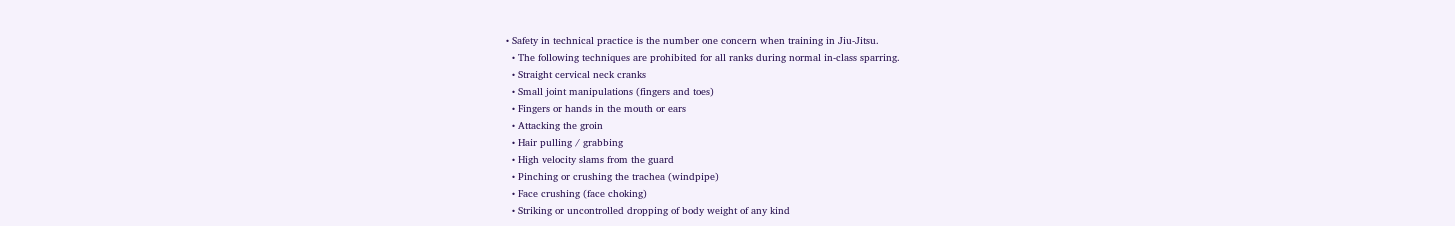• Safety in technical practice is the number one concern when training in Jiu-Jitsu.
  • The following techniques are prohibited for all ranks during normal in-class sparring.
  • Straight cervical neck cranks
  • Small joint manipulations (fingers and toes)
  • Fingers or hands in the mouth or ears
  • Attacking the groin
  • Hair pulling / grabbing
  • High velocity slams from the guard
  • Pinching or crushing the trachea (windpipe)
  • Face crushing (face choking)
  • Striking or uncontrolled dropping of body weight of any kind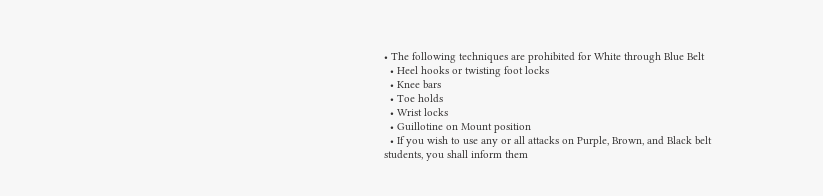• The following techniques are prohibited for White through Blue Belt
  • Heel hooks or twisting foot locks
  • Knee bars
  • Toe holds
  • Wrist locks
  • Guillotine on Mount position
  • If you wish to use any or all attacks on Purple, Brown, and Black belt students, you shall inform them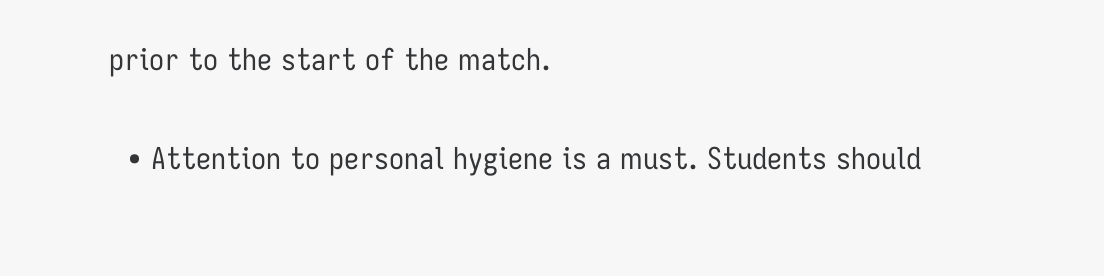prior to the start of the match.


  • Attention to personal hygiene is a must. Students should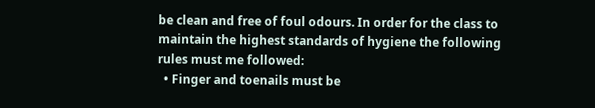be clean and free of foul odours. In order for the class to maintain the highest standards of hygiene the following rules must me followed:
  • Finger and toenails must be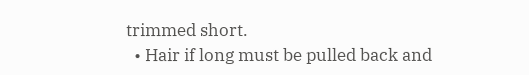trimmed short.
  • Hair if long must be pulled back and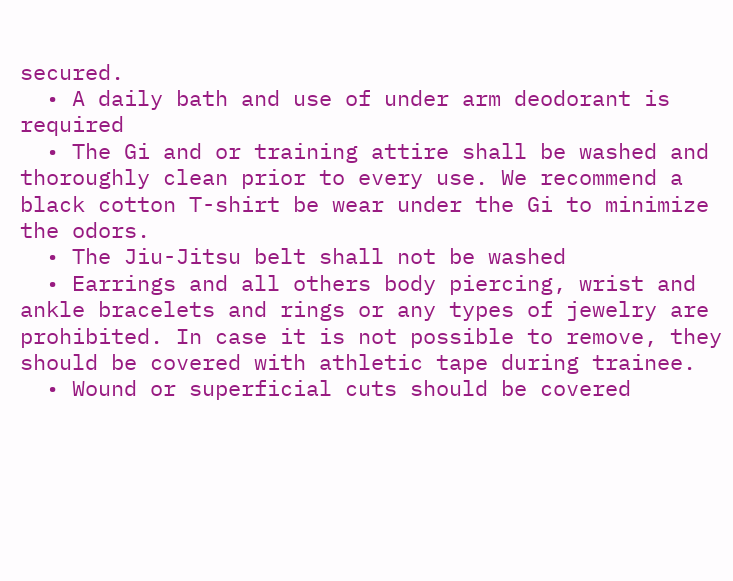secured.
  • A daily bath and use of under arm deodorant is required
  • The Gi and or training attire shall be washed and thoroughly clean prior to every use. We recommend a black cotton T-shirt be wear under the Gi to minimize the odors.
  • The Jiu-Jitsu belt shall not be washed
  • Earrings and all others body piercing, wrist and ankle bracelets and rings or any types of jewelry are prohibited. In case it is not possible to remove, they should be covered with athletic tape during trainee.
  • Wound or superficial cuts should be covered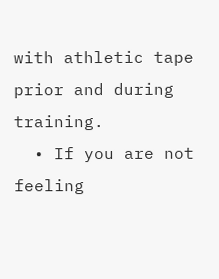with athletic tape prior and during training.
  • If you are not feeling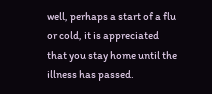well, perhaps a start of a flu or cold, it is appreciated that you stay home until the illness has passed.